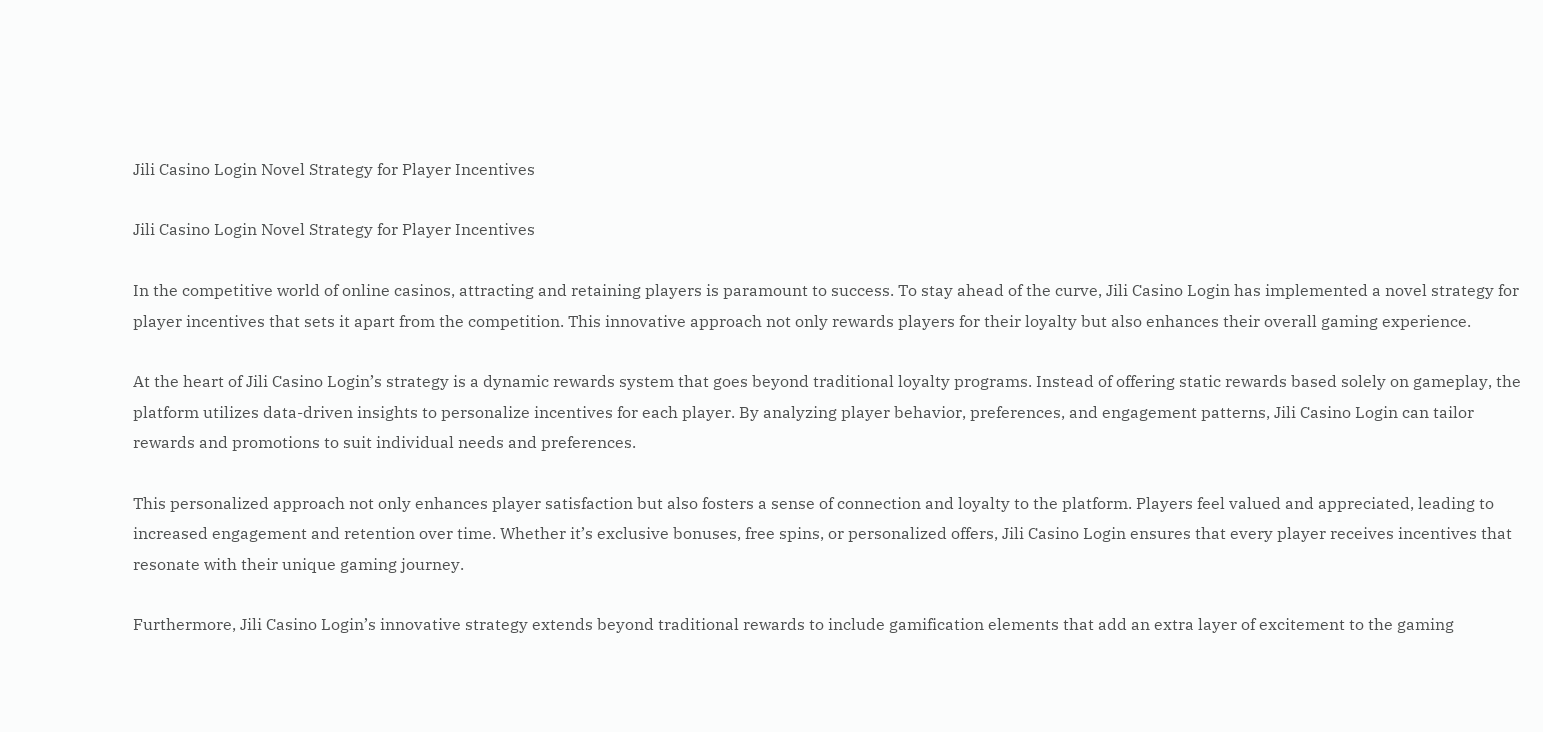Jili Casino Login Novel Strategy for Player Incentives

Jili Casino Login Novel Strategy for Player Incentives

In the competitive world of online casinos, attracting and retaining players is paramount to success. To stay ahead of the curve, Jili Casino Login has implemented a novel strategy for player incentives that sets it apart from the competition. This innovative approach not only rewards players for their loyalty but also enhances their overall gaming experience.

At the heart of Jili Casino Login’s strategy is a dynamic rewards system that goes beyond traditional loyalty programs. Instead of offering static rewards based solely on gameplay, the platform utilizes data-driven insights to personalize incentives for each player. By analyzing player behavior, preferences, and engagement patterns, Jili Casino Login can tailor rewards and promotions to suit individual needs and preferences.

This personalized approach not only enhances player satisfaction but also fosters a sense of connection and loyalty to the platform. Players feel valued and appreciated, leading to increased engagement and retention over time. Whether it’s exclusive bonuses, free spins, or personalized offers, Jili Casino Login ensures that every player receives incentives that resonate with their unique gaming journey.

Furthermore, Jili Casino Login’s innovative strategy extends beyond traditional rewards to include gamification elements that add an extra layer of excitement to the gaming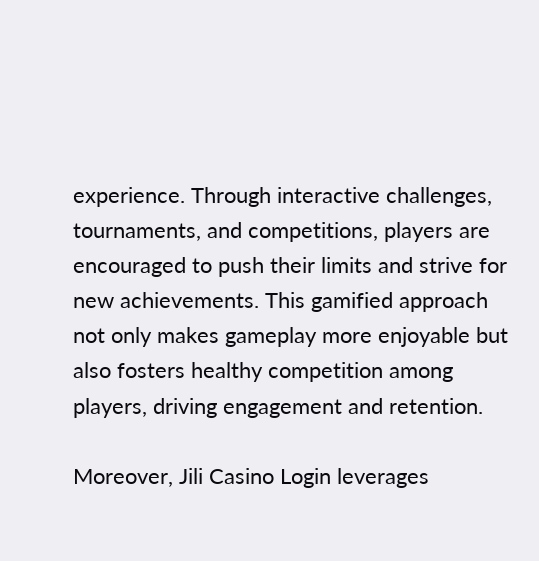experience. Through interactive challenges, tournaments, and competitions, players are encouraged to push their limits and strive for new achievements. This gamified approach not only makes gameplay more enjoyable but also fosters healthy competition among players, driving engagement and retention.

Moreover, Jili Casino Login leverages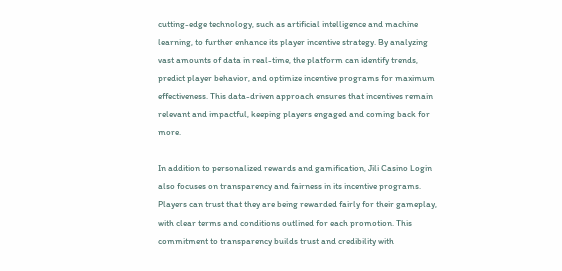cutting-edge technology, such as artificial intelligence and machine learning, to further enhance its player incentive strategy. By analyzing vast amounts of data in real-time, the platform can identify trends, predict player behavior, and optimize incentive programs for maximum effectiveness. This data-driven approach ensures that incentives remain relevant and impactful, keeping players engaged and coming back for more.

In addition to personalized rewards and gamification, Jili Casino Login also focuses on transparency and fairness in its incentive programs. Players can trust that they are being rewarded fairly for their gameplay, with clear terms and conditions outlined for each promotion. This commitment to transparency builds trust and credibility with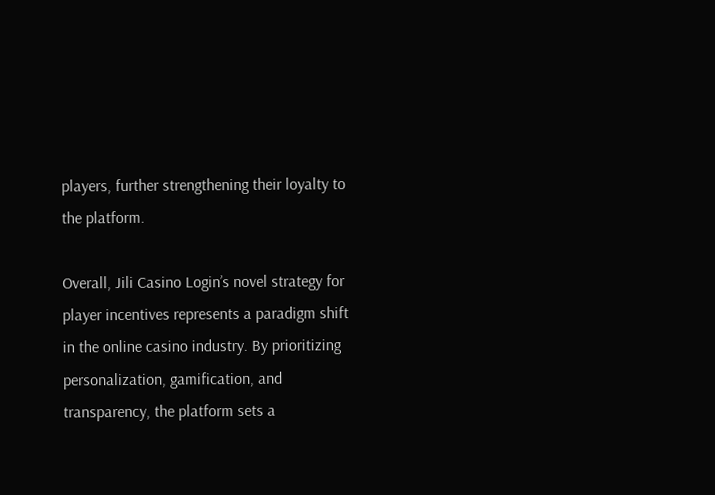players, further strengthening their loyalty to the platform.

Overall, Jili Casino Login’s novel strategy for player incentives represents a paradigm shift in the online casino industry. By prioritizing personalization, gamification, and transparency, the platform sets a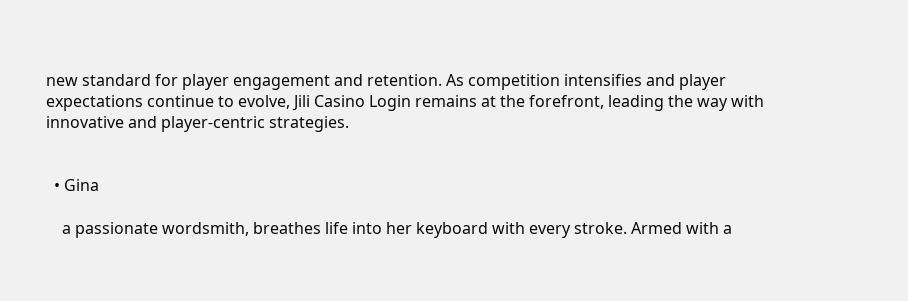new standard for player engagement and retention. As competition intensifies and player expectations continue to evolve, Jili Casino Login remains at the forefront, leading the way with innovative and player-centric strategies.


  • Gina

    a passionate wordsmith, breathes life into her keyboard with every stroke. Armed with a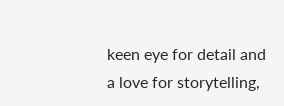keen eye for detail and a love for storytelling,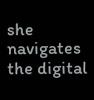she navigates the digital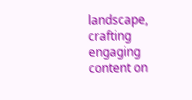landscape, crafting engaging content on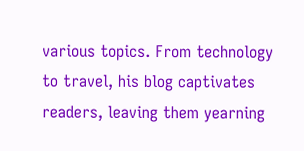various topics. From technology to travel, his blog captivates readers, leaving them yearning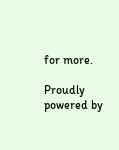for more.

Proudly powered by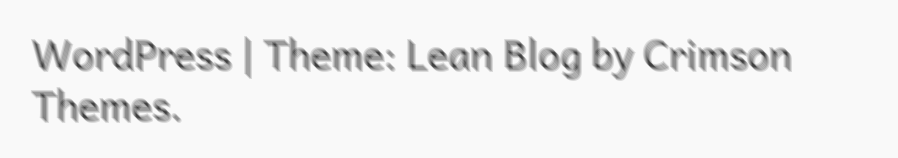WordPress | Theme: Lean Blog by Crimson Themes.